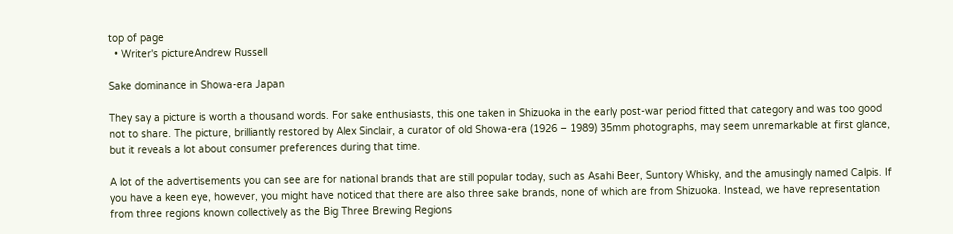top of page
  • Writer's pictureAndrew Russell

Sake dominance in Showa-era Japan

They say a picture is worth a thousand words. For sake enthusiasts, this one taken in Shizuoka in the early post-war period fitted that category and was too good not to share. The picture, brilliantly restored by Alex Sinclair, a curator of old Showa-era (1926 – 1989) 35mm photographs, may seem unremarkable at first glance, but it reveals a lot about consumer preferences during that time.

A lot of the advertisements you can see are for national brands that are still popular today, such as Asahi Beer, Suntory Whisky, and the amusingly named Calpis. If you have a keen eye, however, you might have noticed that there are also three sake brands, none of which are from Shizuoka. Instead, we have representation from three regions known collectively as the Big Three Brewing Regions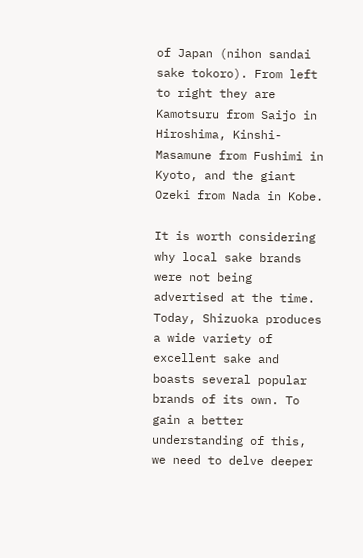of Japan (nihon sandai sake tokoro). From left to right they are Kamotsuru from Saijo in Hiroshima, Kinshi-Masamune from Fushimi in Kyoto, and the giant Ozeki from Nada in Kobe.

It is worth considering why local sake brands were not being advertised at the time. Today, Shizuoka produces a wide variety of excellent sake and boasts several popular brands of its own. To gain a better understanding of this, we need to delve deeper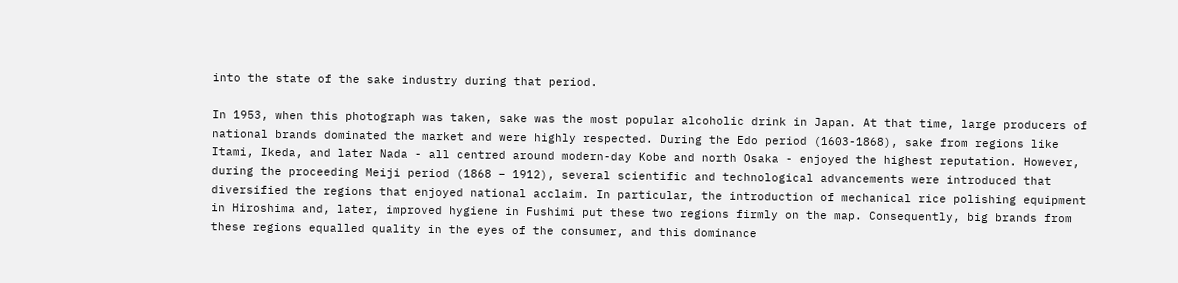into the state of the sake industry during that period.

In 1953, when this photograph was taken, sake was the most popular alcoholic drink in Japan. At that time, large producers of national brands dominated the market and were highly respected. During the Edo period (1603-1868), sake from regions like Itami, Ikeda, and later Nada - all centred around modern-day Kobe and north Osaka - enjoyed the highest reputation. However, during the proceeding Meiji period (1868 – 1912), several scientific and technological advancements were introduced that diversified the regions that enjoyed national acclaim. In particular, the introduction of mechanical rice polishing equipment in Hiroshima and, later, improved hygiene in Fushimi put these two regions firmly on the map. Consequently, big brands from these regions equalled quality in the eyes of the consumer, and this dominance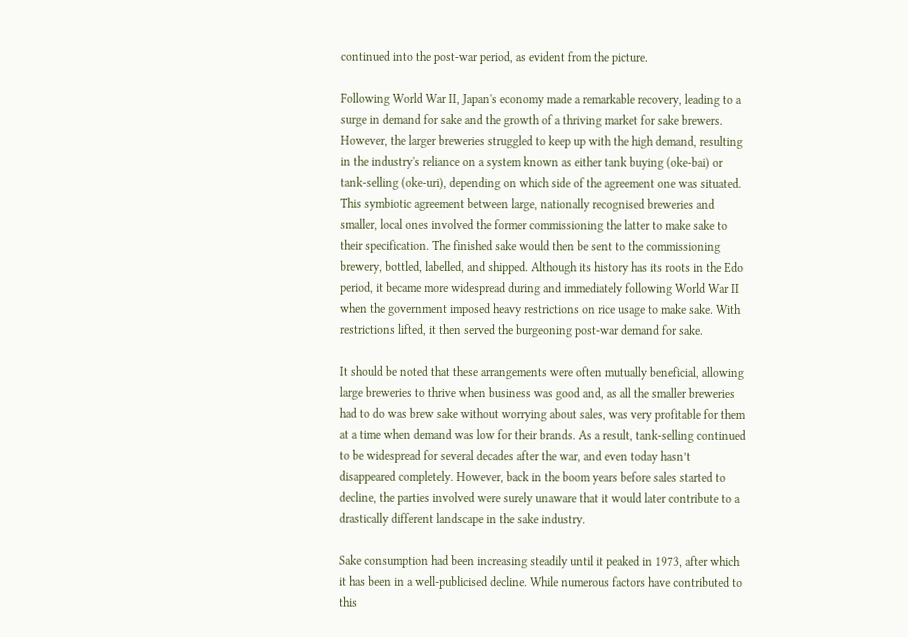continued into the post-war period, as evident from the picture.

Following World War II, Japan's economy made a remarkable recovery, leading to a surge in demand for sake and the growth of a thriving market for sake brewers. However, the larger breweries struggled to keep up with the high demand, resulting in the industry's reliance on a system known as either tank buying (oke-bai) or tank-selling (oke-uri), depending on which side of the agreement one was situated. This symbiotic agreement between large, nationally recognised breweries and smaller, local ones involved the former commissioning the latter to make sake to their specification. The finished sake would then be sent to the commissioning brewery, bottled, labelled, and shipped. Although its history has its roots in the Edo period, it became more widespread during and immediately following World War II when the government imposed heavy restrictions on rice usage to make sake. With restrictions lifted, it then served the burgeoning post-war demand for sake.

It should be noted that these arrangements were often mutually beneficial, allowing large breweries to thrive when business was good and, as all the smaller breweries had to do was brew sake without worrying about sales, was very profitable for them at a time when demand was low for their brands. As a result, tank-selling continued to be widespread for several decades after the war, and even today hasn’t disappeared completely. However, back in the boom years before sales started to decline, the parties involved were surely unaware that it would later contribute to a drastically different landscape in the sake industry.

Sake consumption had been increasing steadily until it peaked in 1973, after which it has been in a well-publicised decline. While numerous factors have contributed to this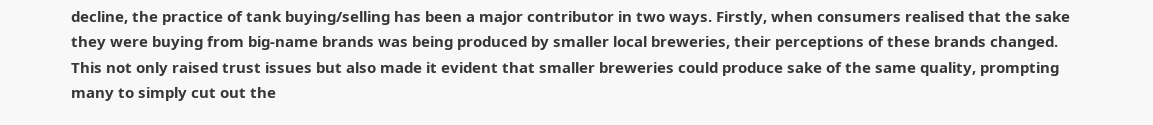decline, the practice of tank buying/selling has been a major contributor in two ways. Firstly, when consumers realised that the sake they were buying from big-name brands was being produced by smaller local breweries, their perceptions of these brands changed. This not only raised trust issues but also made it evident that smaller breweries could produce sake of the same quality, prompting many to simply cut out the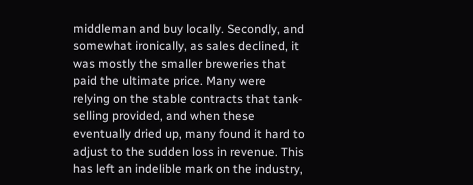middleman and buy locally. Secondly, and somewhat ironically, as sales declined, it was mostly the smaller breweries that paid the ultimate price. Many were relying on the stable contracts that tank-selling provided, and when these eventually dried up, many found it hard to adjust to the sudden loss in revenue. This has left an indelible mark on the industry,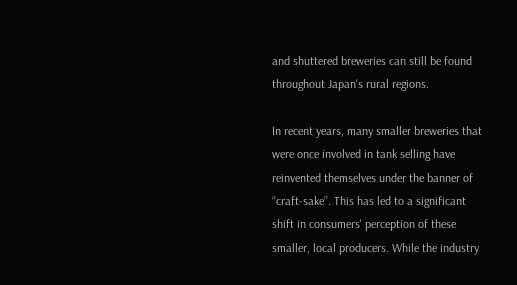and shuttered breweries can still be found throughout Japan's rural regions.

In recent years, many smaller breweries that were once involved in tank selling have reinvented themselves under the banner of ‘’craft-sake’’. This has led to a significant shift in consumers' perception of these smaller, local producers. While the industry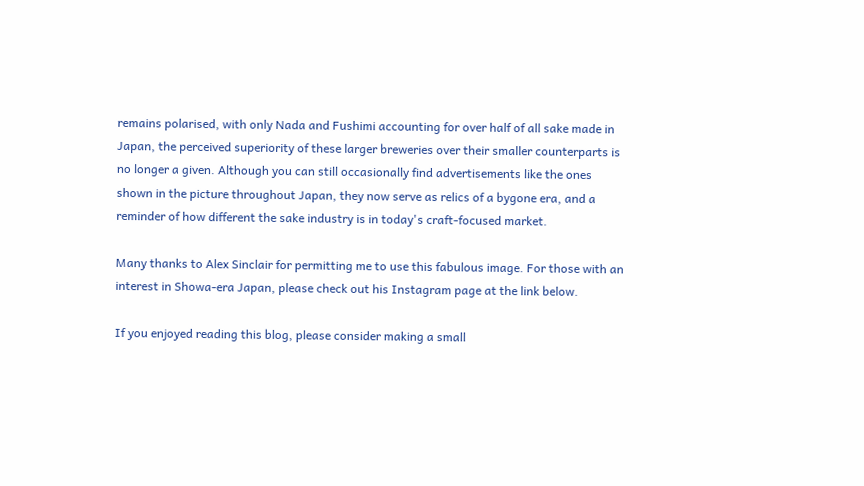remains polarised, with only Nada and Fushimi accounting for over half of all sake made in Japan, the perceived superiority of these larger breweries over their smaller counterparts is no longer a given. Although you can still occasionally find advertisements like the ones shown in the picture throughout Japan, they now serve as relics of a bygone era, and a reminder of how different the sake industry is in today's craft-focused market.

Many thanks to Alex Sinclair for permitting me to use this fabulous image. For those with an interest in Showa-era Japan, please check out his Instagram page at the link below.

If you enjoyed reading this blog, please consider making a small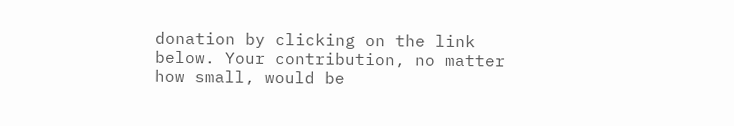donation by clicking on the link below. Your contribution, no matter how small, would be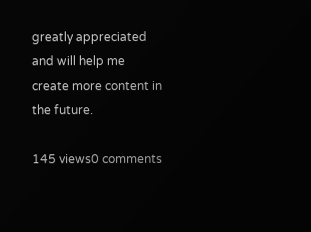greatly appreciated and will help me create more content in the future.

145 views0 comments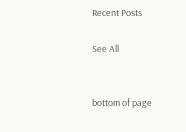Recent Posts

See All


bottom of page